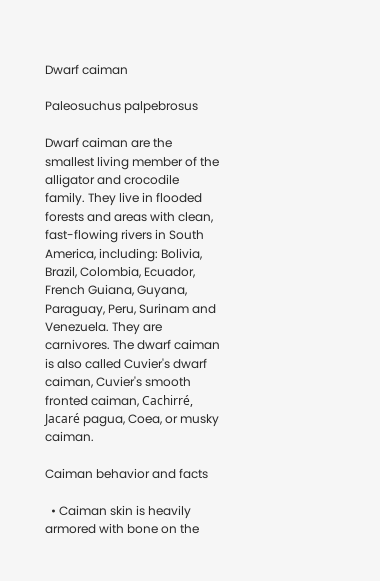Dwarf caiman

Paleosuchus palpebrosus

Dwarf caiman are the smallest living member of the alligator and crocodile family. They live in flooded forests and areas with clean, fast-flowing rivers in South America, including: Bolivia, Brazil, Colombia, Ecuador, French Guiana, Guyana, Paraguay, Peru, Surinam and Venezuela. They are carnivores. The dwarf caiman is also called Cuvier's dwarf caiman, Cuvier's smooth fronted caiman, Cachirré, Jacaré pagua, Coea, or musky caiman.

Caiman behavior and facts

  • Caiman skin is heavily armored with bone on the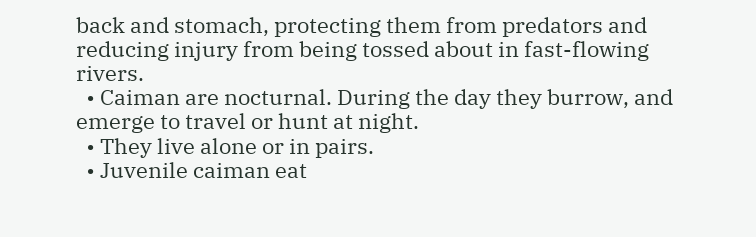back and stomach, protecting them from predators and reducing injury from being tossed about in fast-flowing rivers.
  • Caiman are nocturnal. During the day they burrow, and emerge to travel or hunt at night.
  • They live alone or in pairs.
  • Juvenile caiman eat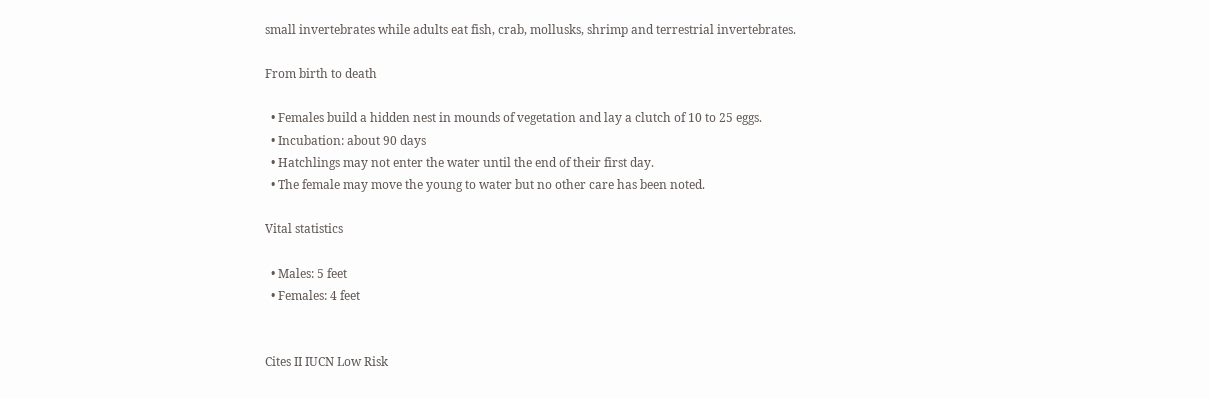small invertebrates while adults eat fish, crab, mollusks, shrimp and terrestrial invertebrates.

From birth to death

  • Females build a hidden nest in mounds of vegetation and lay a clutch of 10 to 25 eggs.
  • Incubation: about 90 days
  • Hatchlings may not enter the water until the end of their first day.
  • The female may move the young to water but no other care has been noted.

Vital statistics

  • Males: 5 feet
  • Females: 4 feet


Cites II IUCN Low Risk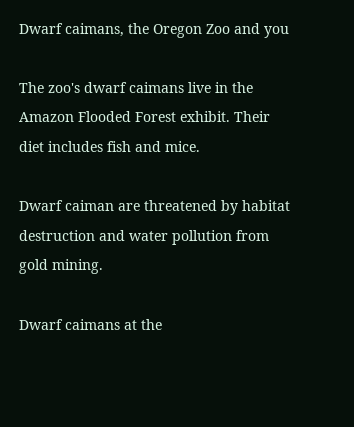Dwarf caimans, the Oregon Zoo and you

The zoo's dwarf caimans live in the Amazon Flooded Forest exhibit. Their diet includes fish and mice.

Dwarf caiman are threatened by habitat destruction and water pollution from gold mining.

Dwarf caimans at the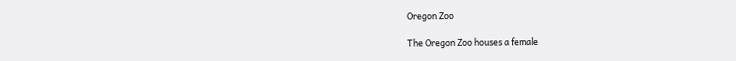Oregon Zoo

The Oregon Zoo houses a female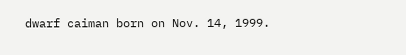dwarf caiman born on Nov. 14, 1999.